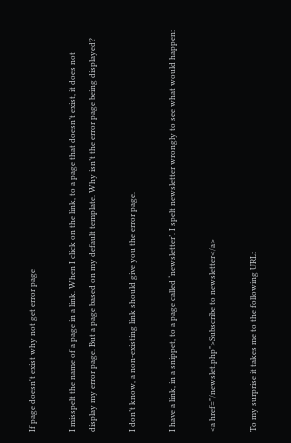If page doesn't exist why not get error page

I misspelt the name of a page in a link. When I click on the link, to a page that doesn’t exist, it does not display my error page. But a page based on my default template. Why isn’t the error page being displayed?

I don’t know, a non-existing link should give you the error page.

I have a link, in a snippet, to a page called ‘newsletter’. I spelt newsletter wrongly to see what would happen:

<a href="/newslet.php">Subscribe to newsletter</a>

To my surprise it takes me to the following URL: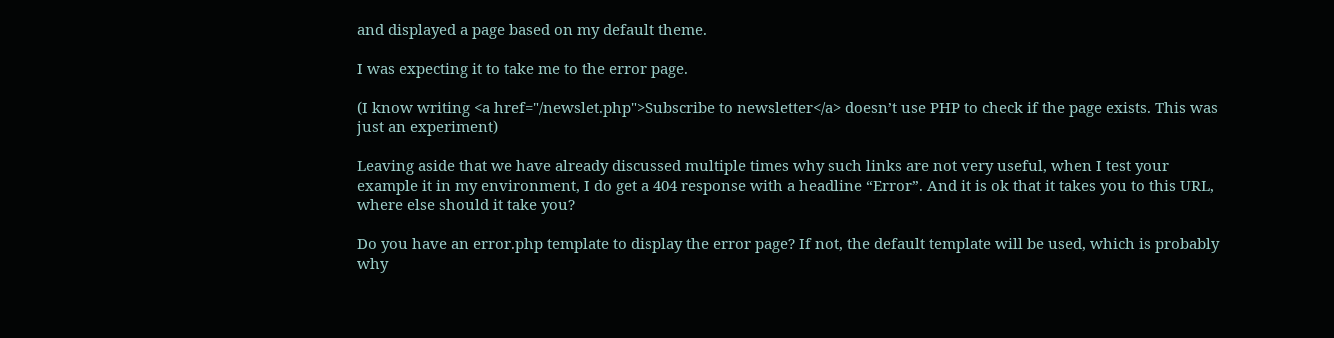and displayed a page based on my default theme.

I was expecting it to take me to the error page.

(I know writing <a href="/newslet.php">Subscribe to newsletter</a> doesn’t use PHP to check if the page exists. This was just an experiment)

Leaving aside that we have already discussed multiple times why such links are not very useful, when I test your example it in my environment, I do get a 404 response with a headline “Error”. And it is ok that it takes you to this URL, where else should it take you?

Do you have an error.php template to display the error page? If not, the default template will be used, which is probably why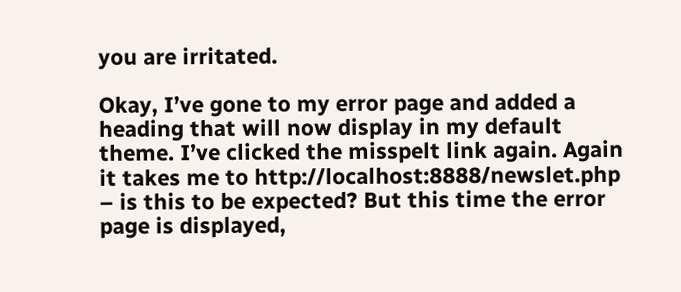you are irritated.

Okay, I’ve gone to my error page and added a heading that will now display in my default theme. I’ve clicked the misspelt link again. Again it takes me to http://localhost:8888/newslet.php – is this to be expected? But this time the error page is displayed,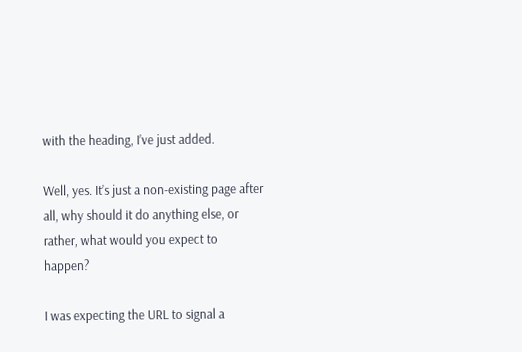with the heading, I’ve just added.

Well, yes. It’s just a non-existing page after all, why should it do anything else, or rather, what would you expect to happen?

I was expecting the URL to signal a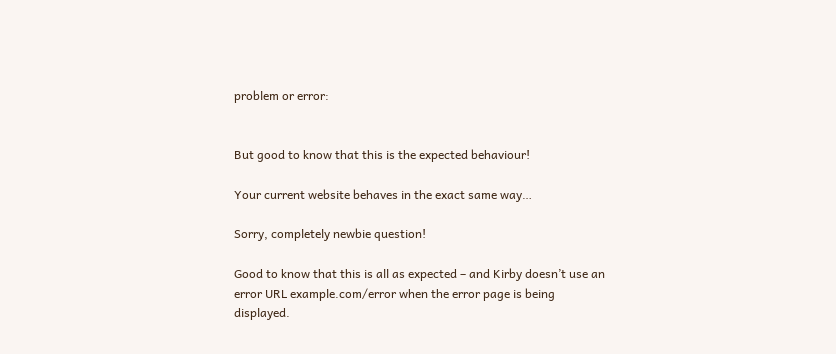problem or error:


But good to know that this is the expected behaviour!

Your current website behaves in the exact same way…

Sorry, completely newbie question!

Good to know that this is all as expected – and Kirby doesn’t use an error URL example.com/error when the error page is being displayed.